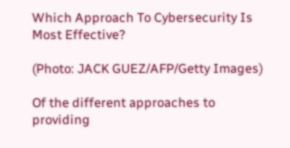Which Approach To Cybersecurity Is Most Effective?

(Photo: JACK GUEZ/AFP/Getty Images)

Of the different approaches to providing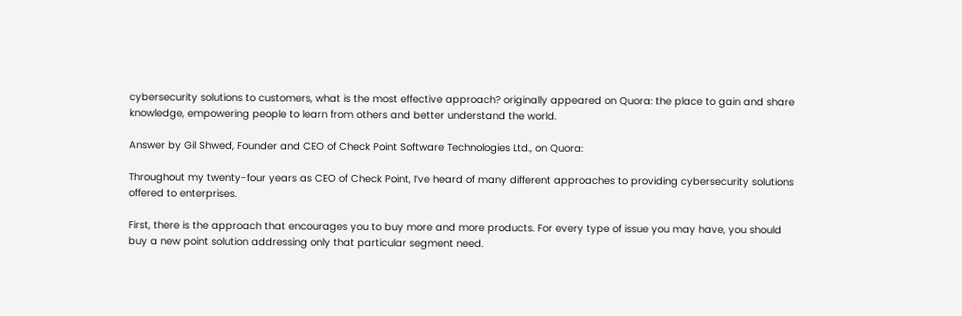cybersecurity solutions to customers, what is the most effective approach? originally appeared on Quora: the place to gain and share knowledge, empowering people to learn from others and better understand the world.

Answer by Gil Shwed, Founder and CEO of Check Point Software Technologies Ltd., on Quora:

Throughout my twenty-four years as CEO of Check Point, I’ve heard of many different approaches to providing cybersecurity solutions offered to enterprises.

First, there is the approach that encourages you to buy more and more products. For every type of issue you may have, you should buy a new point solution addressing only that particular segment need.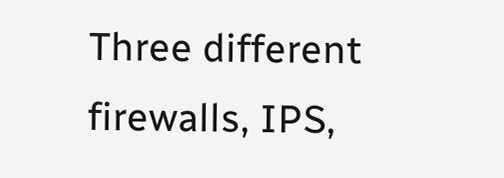Three different firewalls, IPS,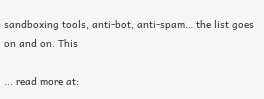sandboxing tools, anti-bot, anti-spam… the list goes on and on. This

... read more at: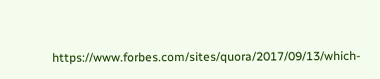https://www.forbes.com/sites/quora/2017/09/13/which-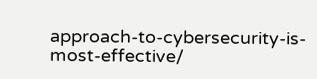approach-to-cybersecurity-is-most-effective/